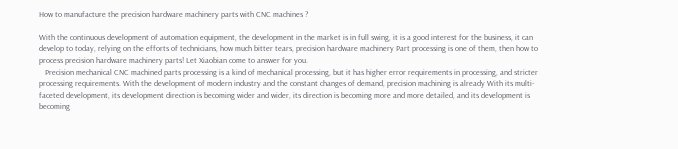How to manufacture the precision hardware machinery parts with CNC machines ?

With the continuous development of automation equipment, the development in the market is in full swing, it is a good interest for the business, it can develop to today, relying on the efforts of technicians, how much bitter tears, precision hardware machinery Part processing is one of them, then how to process precision hardware machinery parts! Let Xiaobian come to answer for you.
   Precision mechanical CNC machined parts processing is a kind of mechanical processing, but it has higher error requirements in processing, and stricter processing requirements. With the development of modern industry and the constant changes of demand, precision machining is already With its multi-faceted development, its development direction is becoming wider and wider, its direction is becoming more and more detailed, and its development is becoming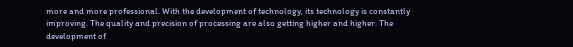more and more professional. With the development of technology, its technology is constantly improving. The quality and precision of processing are also getting higher and higher. The development of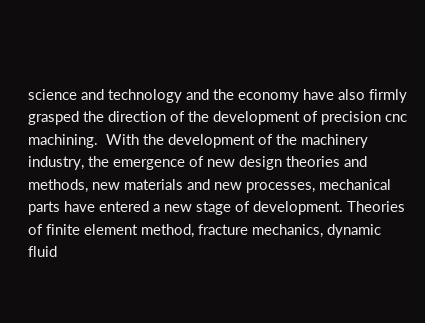science and technology and the economy have also firmly grasped the direction of the development of precision cnc machining.  With the development of the machinery industry, the emergence of new design theories and methods, new materials and new processes, mechanical parts have entered a new stage of development. Theories of finite element method, fracture mechanics, dynamic fluid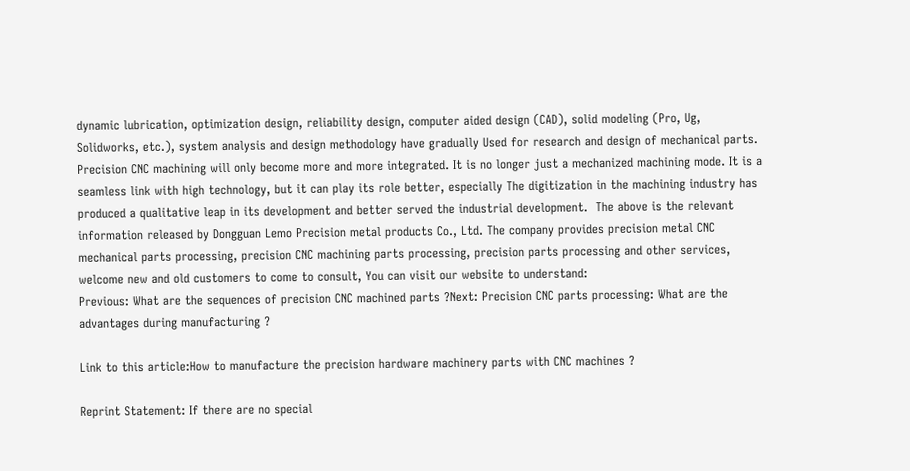dynamic lubrication, optimization design, reliability design, computer aided design (CAD), solid modeling (Pro, Ug, Solidworks, etc.), system analysis and design methodology have gradually Used for research and design of mechanical parts. Precision CNC machining will only become more and more integrated. It is no longer just a mechanized machining mode. It is a seamless link with high technology, but it can play its role better, especially The digitization in the machining industry has produced a qualitative leap in its development and better served the industrial development.  The above is the relevant information released by Dongguan Lemo Precision metal products Co., Ltd. The company provides precision metal CNC mechanical parts processing, precision CNC machining parts processing, precision parts processing and other services,
welcome new and old customers to come to consult, You can visit our website to understand:
Previous: What are the sequences of precision CNC machined parts ?Next: Precision CNC parts processing: What are the advantages during manufacturing ?

Link to this article:How to manufacture the precision hardware machinery parts with CNC machines ?

Reprint Statement: If there are no special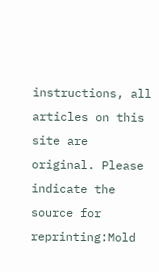instructions, all articles on this site are original. Please indicate the source for reprinting:Mold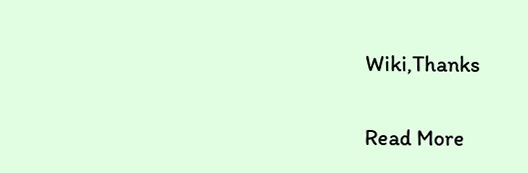Wiki,Thanks

Read More